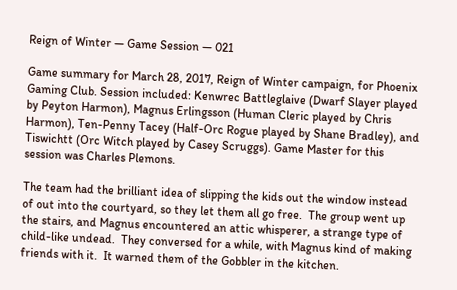Reign of Winter — Game Session — 021

Game summary for March 28, 2017, Reign of Winter campaign, for Phoenix Gaming Club. Session included: Kenwrec Battleglaive (Dwarf Slayer played by Peyton Harmon), Magnus Erlingsson (Human Cleric played by Chris Harmon), Ten-Penny Tacey (Half-Orc Rogue played by Shane Bradley), and Tiswichtt (Orc Witch played by Casey Scruggs). Game Master for this session was Charles Plemons.

The team had the brilliant idea of slipping the kids out the window instead of out into the courtyard, so they let them all go free.  The group went up the stairs, and Magnus encountered an attic whisperer, a strange type of child-like undead.  They conversed for a while, with Magnus kind of making friends with it.  It warned them of the Gobbler in the kitchen.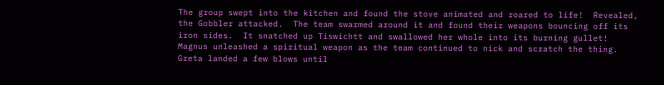The group swept into the kitchen and found the stove animated and roared to life!  Revealed, the Gobbler attacked.  The team swarmed around it and found their weapons bouncing off its iron sides.  It snatched up Tiswichtt and swallowed her whole into its burning gullet!  Magnus unleashed a spiritual weapon as the team continued to nick and scratch the thing.  Greta landed a few blows until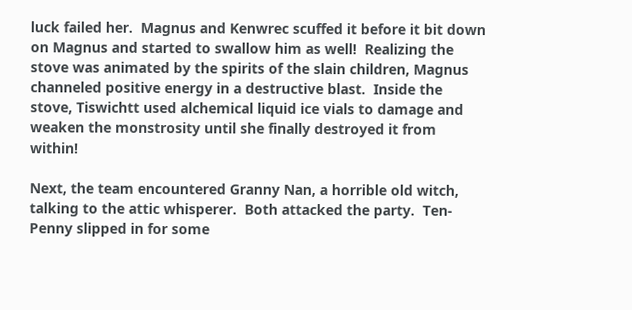luck failed her.  Magnus and Kenwrec scuffed it before it bit down on Magnus and started to swallow him as well!  Realizing the stove was animated by the spirits of the slain children, Magnus channeled positive energy in a destructive blast.  Inside the stove, Tiswichtt used alchemical liquid ice vials to damage and weaken the monstrosity until she finally destroyed it from within!

Next, the team encountered Granny Nan, a horrible old witch, talking to the attic whisperer.  Both attacked the party.  Ten-Penny slipped in for some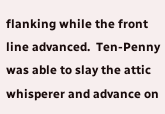flanking while the front line advanced.  Ten-Penny was able to slay the attic whisperer and advance on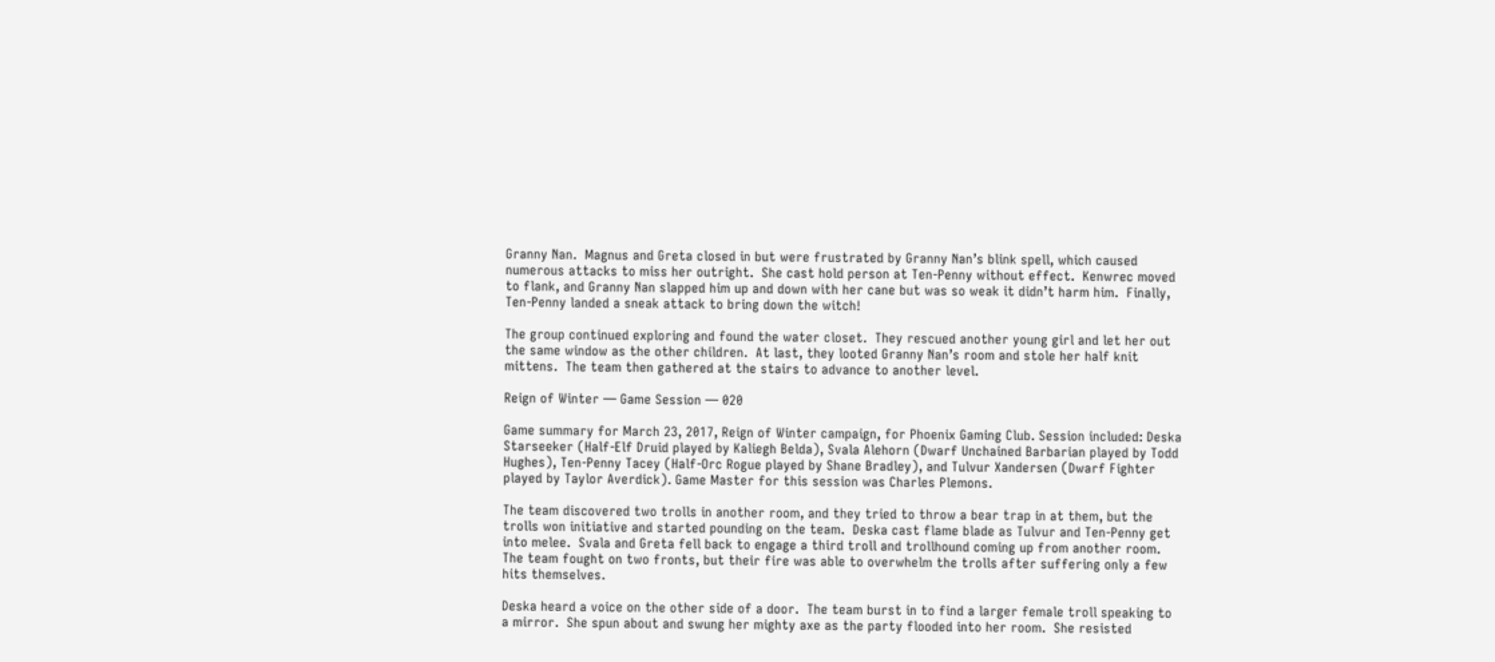Granny Nan.  Magnus and Greta closed in but were frustrated by Granny Nan’s blink spell, which caused numerous attacks to miss her outright.  She cast hold person at Ten-Penny without effect.  Kenwrec moved to flank, and Granny Nan slapped him up and down with her cane but was so weak it didn’t harm him.  Finally, Ten-Penny landed a sneak attack to bring down the witch!

The group continued exploring and found the water closet.  They rescued another young girl and let her out the same window as the other children.  At last, they looted Granny Nan’s room and stole her half knit mittens.  The team then gathered at the stairs to advance to another level.

Reign of Winter — Game Session — 020

Game summary for March 23, 2017, Reign of Winter campaign, for Phoenix Gaming Club. Session included: Deska Starseeker (Half-Elf Druid played by Kaliegh Belda), Svala Alehorn (Dwarf Unchained Barbarian played by Todd Hughes), Ten-Penny Tacey (Half-Orc Rogue played by Shane Bradley), and Tulvur Xandersen (Dwarf Fighter played by Taylor Averdick). Game Master for this session was Charles Plemons.

The team discovered two trolls in another room, and they tried to throw a bear trap in at them, but the trolls won initiative and started pounding on the team.  Deska cast flame blade as Tulvur and Ten-Penny get into melee.  Svala and Greta fell back to engage a third troll and trollhound coming up from another room.  The team fought on two fronts, but their fire was able to overwhelm the trolls after suffering only a few hits themselves.

Deska heard a voice on the other side of a door.  The team burst in to find a larger female troll speaking to a mirror.  She spun about and swung her mighty axe as the party flooded into her room.  She resisted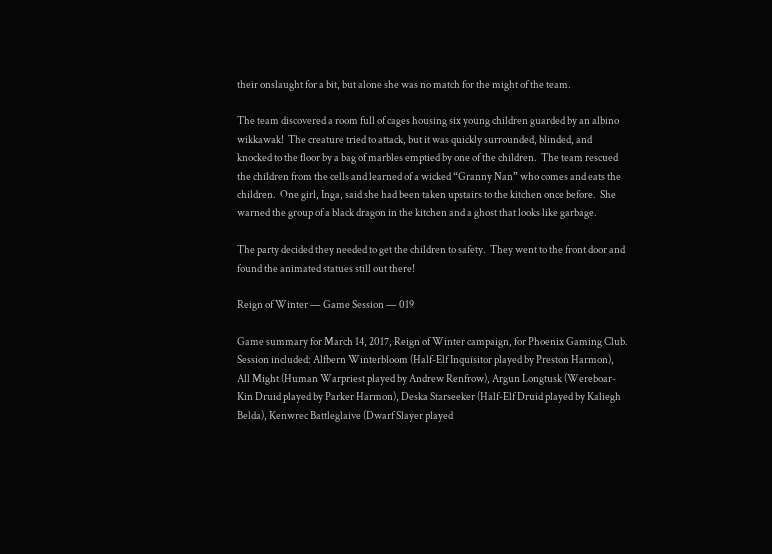their onslaught for a bit, but alone she was no match for the might of the team.

The team discovered a room full of cages housing six young children guarded by an albino wikkawak!  The creature tried to attack, but it was quickly surrounded, blinded, and knocked to the floor by a bag of marbles emptied by one of the children.  The team rescued the children from the cells and learned of a wicked “Granny Nan” who comes and eats the children.  One girl, Inga, said she had been taken upstairs to the kitchen once before.  She warned the group of a black dragon in the kitchen and a ghost that looks like garbage.

The party decided they needed to get the children to safety.  They went to the front door and found the animated statues still out there!

Reign of Winter — Game Session — 019

Game summary for March 14, 2017, Reign of Winter campaign, for Phoenix Gaming Club. Session included: Alfbern Winterbloom (Half-Elf Inquisitor played by Preston Harmon), All Might (Human Warpriest played by Andrew Renfrow), Argun Longtusk (Wereboar-Kin Druid played by Parker Harmon), Deska Starseeker (Half-Elf Druid played by Kaliegh Belda), Kenwrec Battleglaive (Dwarf Slayer played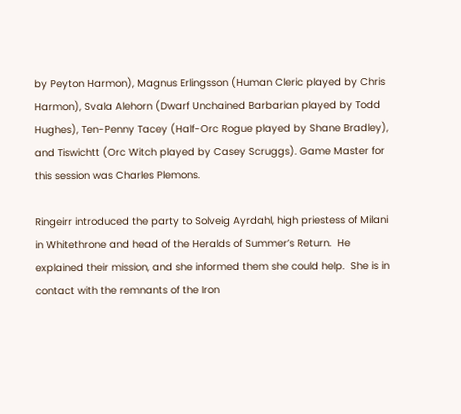by Peyton Harmon), Magnus Erlingsson (Human Cleric played by Chris Harmon), Svala Alehorn (Dwarf Unchained Barbarian played by Todd Hughes), Ten-Penny Tacey (Half-Orc Rogue played by Shane Bradley), and Tiswichtt (Orc Witch played by Casey Scruggs). Game Master for this session was Charles Plemons.

Ringeirr introduced the party to Solveig Ayrdahl, high priestess of Milani in Whitethrone and head of the Heralds of Summer’s Return.  He explained their mission, and she informed them she could help.  She is in contact with the remnants of the Iron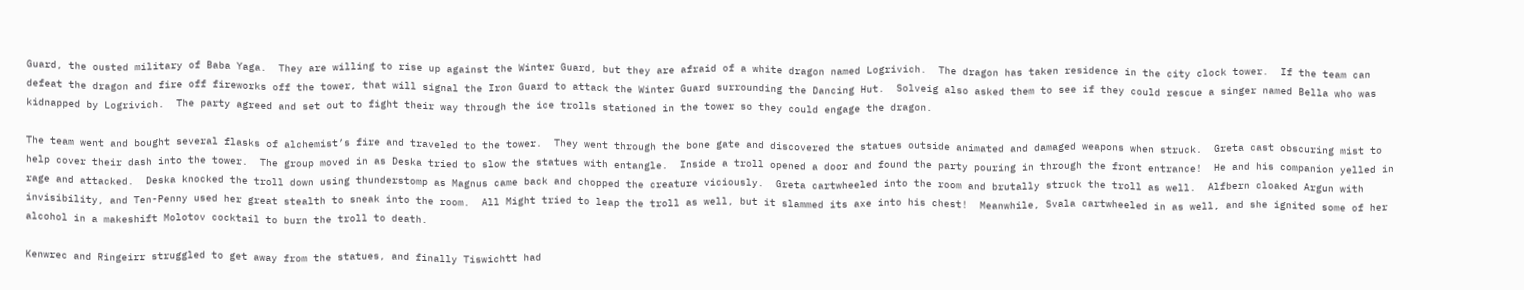Guard, the ousted military of Baba Yaga.  They are willing to rise up against the Winter Guard, but they are afraid of a white dragon named Logrivich.  The dragon has taken residence in the city clock tower.  If the team can defeat the dragon and fire off fireworks off the tower, that will signal the Iron Guard to attack the Winter Guard surrounding the Dancing Hut.  Solveig also asked them to see if they could rescue a singer named Bella who was kidnapped by Logrivich.  The party agreed and set out to fight their way through the ice trolls stationed in the tower so they could engage the dragon.

The team went and bought several flasks of alchemist’s fire and traveled to the tower.  They went through the bone gate and discovered the statues outside animated and damaged weapons when struck.  Greta cast obscuring mist to help cover their dash into the tower.  The group moved in as Deska tried to slow the statues with entangle.  Inside a troll opened a door and found the party pouring in through the front entrance!  He and his companion yelled in rage and attacked.  Deska knocked the troll down using thunderstomp as Magnus came back and chopped the creature viciously.  Greta cartwheeled into the room and brutally struck the troll as well.  Alfbern cloaked Argun with invisibility, and Ten-Penny used her great stealth to sneak into the room.  All Might tried to leap the troll as well, but it slammed its axe into his chest!  Meanwhile, Svala cartwheeled in as well, and she ignited some of her alcohol in a makeshift Molotov cocktail to burn the troll to death.

Kenwrec and Ringeirr struggled to get away from the statues, and finally Tiswichtt had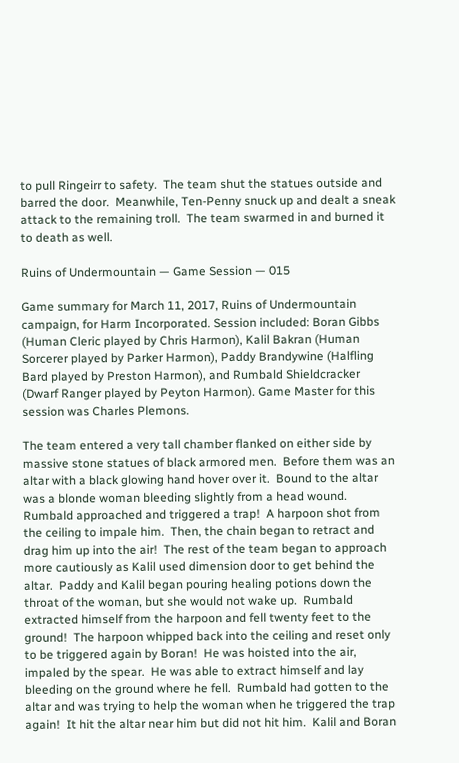to pull Ringeirr to safety.  The team shut the statues outside and barred the door.  Meanwhile, Ten-Penny snuck up and dealt a sneak attack to the remaining troll.  The team swarmed in and burned it to death as well.

Ruins of Undermountain — Game Session — 015

Game summary for March 11, 2017, Ruins of Undermountain campaign, for Harm Incorporated. Session included: Boran Gibbs (Human Cleric played by Chris Harmon), Kalil Bakran (Human Sorcerer played by Parker Harmon), Paddy Brandywine (Halfling Bard played by Preston Harmon), and Rumbald Shieldcracker (Dwarf Ranger played by Peyton Harmon). Game Master for this session was Charles Plemons.

The team entered a very tall chamber flanked on either side by massive stone statues of black armored men.  Before them was an altar with a black glowing hand hover over it.  Bound to the altar was a blonde woman bleeding slightly from a head wound.  Rumbald approached and triggered a trap!  A harpoon shot from the ceiling to impale him.  Then, the chain began to retract and drag him up into the air!  The rest of the team began to approach more cautiously as Kalil used dimension door to get behind the altar.  Paddy and Kalil began pouring healing potions down the throat of the woman, but she would not wake up.  Rumbald extracted himself from the harpoon and fell twenty feet to the ground!  The harpoon whipped back into the ceiling and reset only to be triggered again by Boran!  He was hoisted into the air, impaled by the spear.  He was able to extract himself and lay bleeding on the ground where he fell.  Rumbald had gotten to the altar and was trying to help the woman when he triggered the trap again!  It hit the altar near him but did not hit him.  Kalil and Boran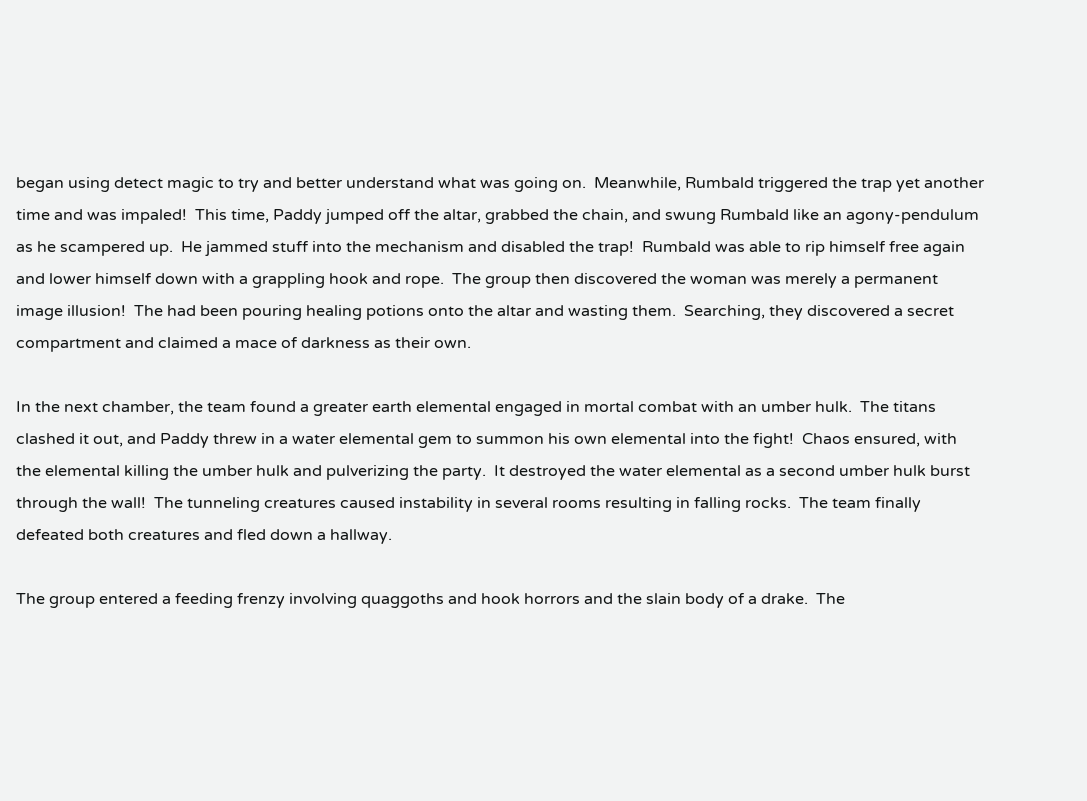began using detect magic to try and better understand what was going on.  Meanwhile, Rumbald triggered the trap yet another time and was impaled!  This time, Paddy jumped off the altar, grabbed the chain, and swung Rumbald like an agony-pendulum as he scampered up.  He jammed stuff into the mechanism and disabled the trap!  Rumbald was able to rip himself free again and lower himself down with a grappling hook and rope.  The group then discovered the woman was merely a permanent image illusion!  The had been pouring healing potions onto the altar and wasting them.  Searching, they discovered a secret compartment and claimed a mace of darkness as their own.

In the next chamber, the team found a greater earth elemental engaged in mortal combat with an umber hulk.  The titans clashed it out, and Paddy threw in a water elemental gem to summon his own elemental into the fight!  Chaos ensured, with the elemental killing the umber hulk and pulverizing the party.  It destroyed the water elemental as a second umber hulk burst through the wall!  The tunneling creatures caused instability in several rooms resulting in falling rocks.  The team finally defeated both creatures and fled down a hallway.

The group entered a feeding frenzy involving quaggoths and hook horrors and the slain body of a drake.  The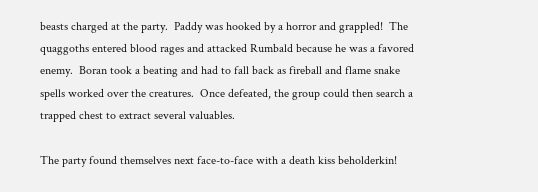beasts charged at the party.  Paddy was hooked by a horror and grappled!  The quaggoths entered blood rages and attacked Rumbald because he was a favored enemy.  Boran took a beating and had to fall back as fireball and flame snake spells worked over the creatures.  Once defeated, the group could then search a trapped chest to extract several valuables.

The party found themselves next face-to-face with a death kiss beholderkin!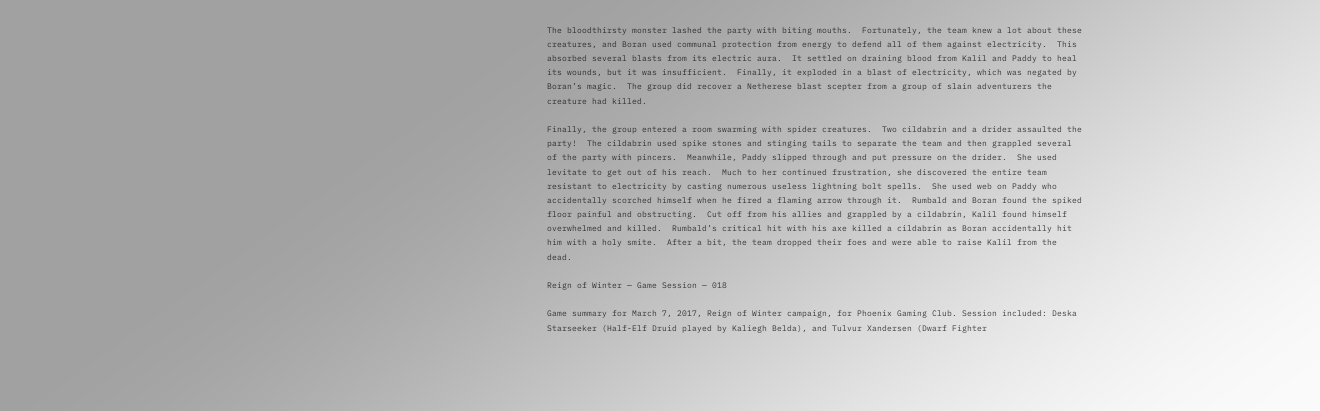The bloodthirsty monster lashed the party with biting mouths.  Fortunately, the team knew a lot about these creatures, and Boran used communal protection from energy to defend all of them against electricity.  This absorbed several blasts from its electric aura.  It settled on draining blood from Kalil and Paddy to heal its wounds, but it was insufficient.  Finally, it exploded in a blast of electricity, which was negated by Boran’s magic.  The group did recover a Netherese blast scepter from a group of slain adventurers the creature had killed.

Finally, the group entered a room swarming with spider creatures.  Two cildabrin and a drider assaulted the party!  The cildabrin used spike stones and stinging tails to separate the team and then grappled several of the party with pincers.  Meanwhile, Paddy slipped through and put pressure on the drider.  She used levitate to get out of his reach.  Much to her continued frustration, she discovered the entire team resistant to electricity by casting numerous useless lightning bolt spells.  She used web on Paddy who accidentally scorched himself when he fired a flaming arrow through it.  Rumbald and Boran found the spiked floor painful and obstructing.  Cut off from his allies and grappled by a cildabrin, Kalil found himself overwhelmed and killed.  Rumbald’s critical hit with his axe killed a cildabrin as Boran accidentally hit him with a holy smite.  After a bit, the team dropped their foes and were able to raise Kalil from the dead.

Reign of Winter — Game Session — 018

Game summary for March 7, 2017, Reign of Winter campaign, for Phoenix Gaming Club. Session included: Deska Starseeker (Half-Elf Druid played by Kaliegh Belda), and Tulvur Xandersen (Dwarf Fighter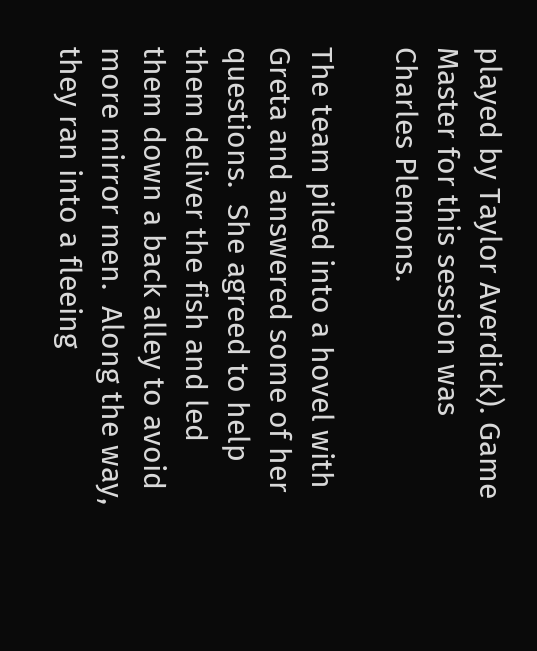played by Taylor Averdick). Game Master for this session was Charles Plemons.

The team piled into a hovel with Greta and answered some of her questions.  She agreed to help them deliver the fish and led them down a back alley to avoid more mirror men.  Along the way, they ran into a fleeing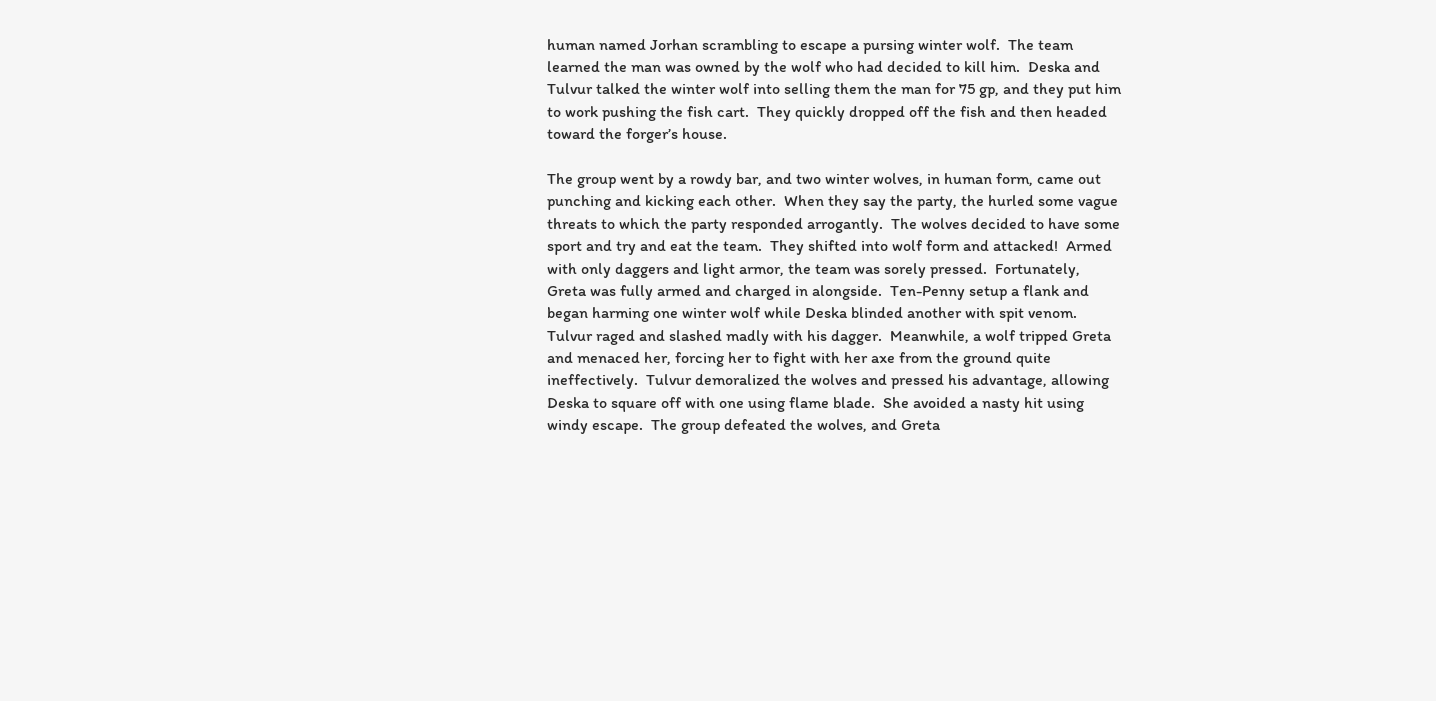human named Jorhan scrambling to escape a pursing winter wolf.  The team learned the man was owned by the wolf who had decided to kill him.  Deska and Tulvur talked the winter wolf into selling them the man for 75 gp, and they put him to work pushing the fish cart.  They quickly dropped off the fish and then headed toward the forger’s house.

The group went by a rowdy bar, and two winter wolves, in human form, came out punching and kicking each other.  When they say the party, the hurled some vague threats to which the party responded arrogantly.  The wolves decided to have some sport and try and eat the team.  They shifted into wolf form and attacked!  Armed with only daggers and light armor, the team was sorely pressed.  Fortunately, Greta was fully armed and charged in alongside.  Ten-Penny setup a flank and began harming one winter wolf while Deska blinded another with spit venom.  Tulvur raged and slashed madly with his dagger.  Meanwhile, a wolf tripped Greta and menaced her, forcing her to fight with her axe from the ground quite ineffectively.  Tulvur demoralized the wolves and pressed his advantage, allowing Deska to square off with one using flame blade.  She avoided a nasty hit using windy escape.  The group defeated the wolves, and Greta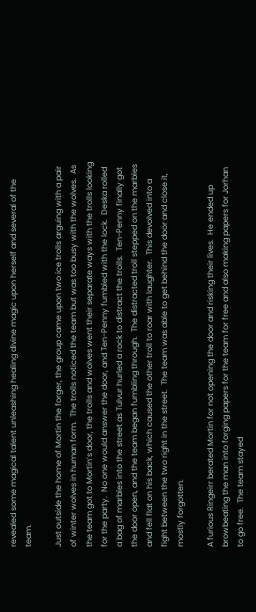revealed some magical talent unleashing healing divine magic upon herself and several of the team.

Just outside the home of Mortin the forger, the group came upon two ice trolls arguing with a pair of winter wolves in human form.  The trolls noticed the team but was too busy with the wolves.  As the team got to Mortin’s door, the trolls and wolves went their separate ways with the trolls looking for the party.  No one would answer the door, and Ten-Penny fumbled with the lock.  Deska rolled a bag of marbles into the street as Tulvur hurled a rock to distract the trolls.  Ten-Penny finally got the door open, and the team began fumbling through.  The distracted troll stepped on the marbles and fell flat on his back, which caused the other troll to roar with laughter.  This devolved into a fight between the two right in the street.  The team was able to get behind the door and close it, mostly forgotten.

A furious Ringeirr berated Mortin for not opening the door and risking their lives.  He ended up browbeating the man into forging papers for the team for free and also making papers for Jorhan to go free.  The team stayed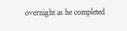overnight as he completed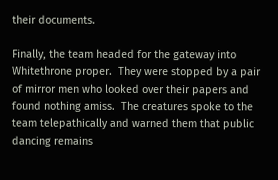their documents.

Finally, the team headed for the gateway into Whitethrone proper.  They were stopped by a pair of mirror men who looked over their papers and found nothing amiss.  The creatures spoke to the team telepathically and warned them that public dancing remains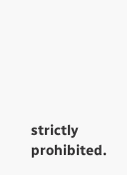strictly prohibited.